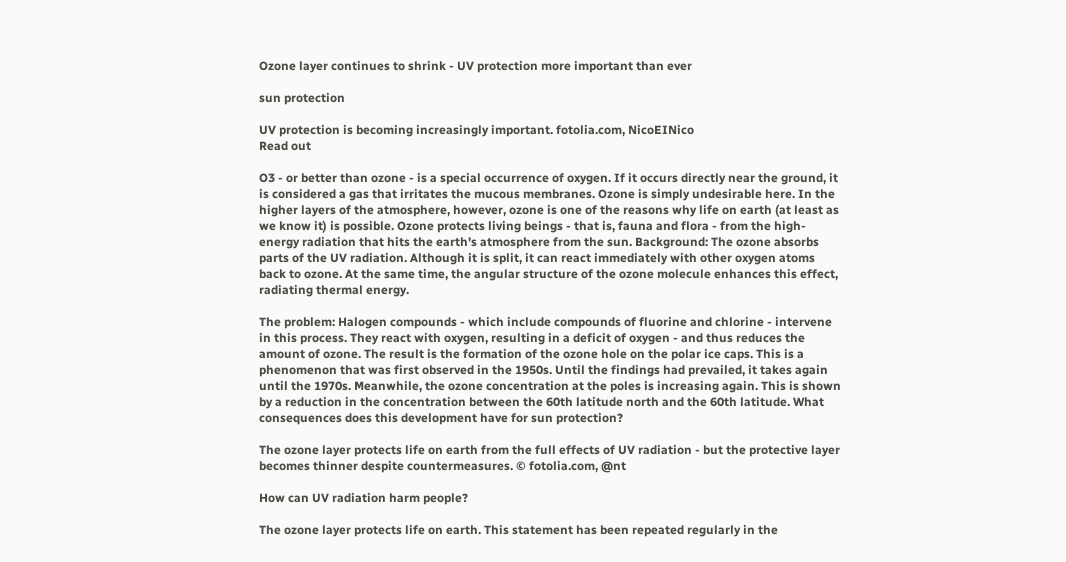Ozone layer continues to shrink - UV protection more important than ever

sun protection

UV protection is becoming increasingly important. fotolia.com, NicoEINico
Read out

O3 - or better than ozone - is a special occurrence of oxygen. If it occurs directly near the ground, it is considered a gas that irritates the mucous membranes. Ozone is simply undesirable here. In the higher layers of the atmosphere, however, ozone is one of the reasons why life on earth (at least as we know it) is possible. Ozone protects living beings - that is, fauna and flora - from the high-energy radiation that hits the earth's atmosphere from the sun. Background: The ozone absorbs parts of the UV radiation. Although it is split, it can react immediately with other oxygen atoms back to ozone. At the same time, the angular structure of the ozone molecule enhances this effect, radiating thermal energy.

The problem: Halogen compounds - which include compounds of fluorine and chlorine - intervene in this process. They react with oxygen, resulting in a deficit of oxygen - and thus reduces the amount of ozone. The result is the formation of the ozone hole on the polar ice caps. This is a phenomenon that was first observed in the 1950s. Until the findings had prevailed, it takes again until the 1970s. Meanwhile, the ozone concentration at the poles is increasing again. This is shown by a reduction in the concentration between the 60th latitude north and the 60th latitude. What consequences does this development have for sun protection?

The ozone layer protects life on earth from the full effects of UV radiation - but the protective layer becomes thinner despite countermeasures. © fotolia.com, @nt

How can UV radiation harm people?

The ozone layer protects life on earth. This statement has been repeated regularly in the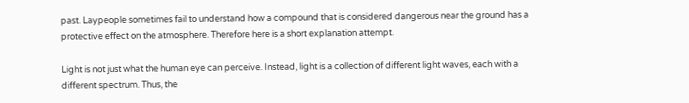past. Laypeople sometimes fail to understand how a compound that is considered dangerous near the ground has a protective effect on the atmosphere. Therefore here is a short explanation attempt.

Light is not just what the human eye can perceive. Instead, light is a collection of different light waves, each with a different spectrum. Thus, the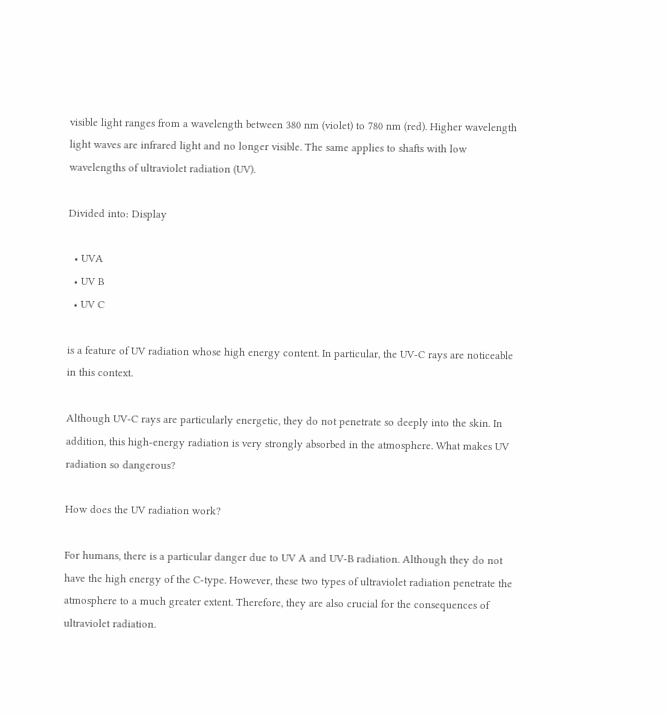visible light ranges from a wavelength between 380 nm (violet) to 780 nm (red). Higher wavelength light waves are infrared light and no longer visible. The same applies to shafts with low wavelengths of ultraviolet radiation (UV).

Divided into: Display

  • UVA
  • UV B
  • UV C

is a feature of UV radiation whose high energy content. In particular, the UV-C rays are noticeable in this context.

Although UV-C rays are particularly energetic, they do not penetrate so deeply into the skin. In addition, this high-energy radiation is very strongly absorbed in the atmosphere. What makes UV radiation so dangerous?

How does the UV radiation work?

For humans, there is a particular danger due to UV A and UV-B radiation. Although they do not have the high energy of the C-type. However, these two types of ultraviolet radiation penetrate the atmosphere to a much greater extent. Therefore, they are also crucial for the consequences of ultraviolet radiation.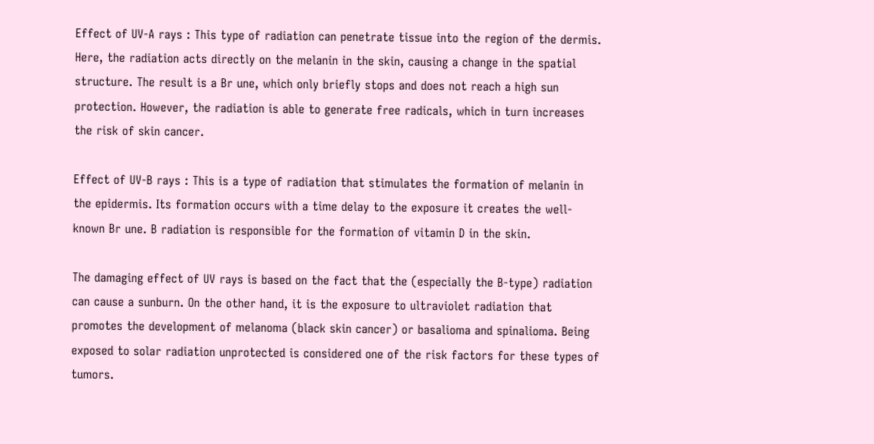Effect of UV-A rays : This type of radiation can penetrate tissue into the region of the dermis. Here, the radiation acts directly on the melanin in the skin, causing a change in the spatial structure. The result is a Br une, which only briefly stops and does not reach a high sun protection. However, the radiation is able to generate free radicals, which in turn increases the risk of skin cancer.

Effect of UV-B rays : This is a type of radiation that stimulates the formation of melanin in the epidermis. Its formation occurs with a time delay to the exposure it creates the well-known Br une. B radiation is responsible for the formation of vitamin D in the skin.

The damaging effect of UV rays is based on the fact that the (especially the B-type) radiation can cause a sunburn. On the other hand, it is the exposure to ultraviolet radiation that promotes the development of melanoma (black skin cancer) or basalioma and spinalioma. Being exposed to solar radiation unprotected is considered one of the risk factors for these types of tumors.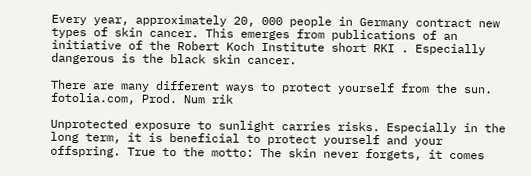Every year, approximately 20, 000 people in Germany contract new types of skin cancer. This emerges from publications of an initiative of the Robert Koch Institute short RKI . Especially dangerous is the black skin cancer.

There are many different ways to protect yourself from the sun. fotolia.com, Prod. Num rik

Unprotected exposure to sunlight carries risks. Especially in the long term, it is beneficial to protect yourself and your offspring. True to the motto: The skin never forgets, it comes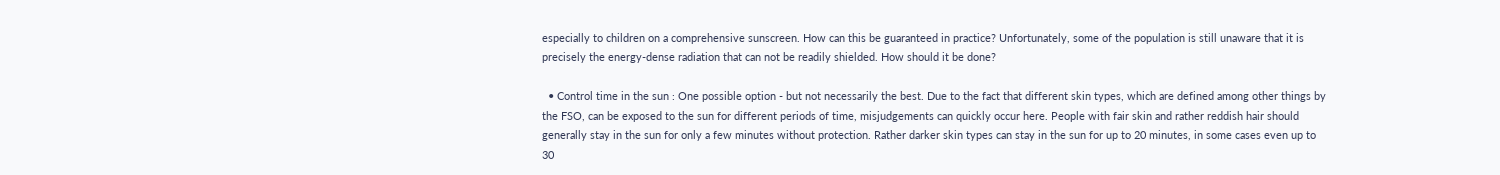especially to children on a comprehensive sunscreen. How can this be guaranteed in practice? Unfortunately, some of the population is still unaware that it is precisely the energy-dense radiation that can not be readily shielded. How should it be done?

  • Control time in the sun : One possible option - but not necessarily the best. Due to the fact that different skin types, which are defined among other things by the FSO, can be exposed to the sun for different periods of time, misjudgements can quickly occur here. People with fair skin and rather reddish hair should generally stay in the sun for only a few minutes without protection. Rather darker skin types can stay in the sun for up to 20 minutes, in some cases even up to 30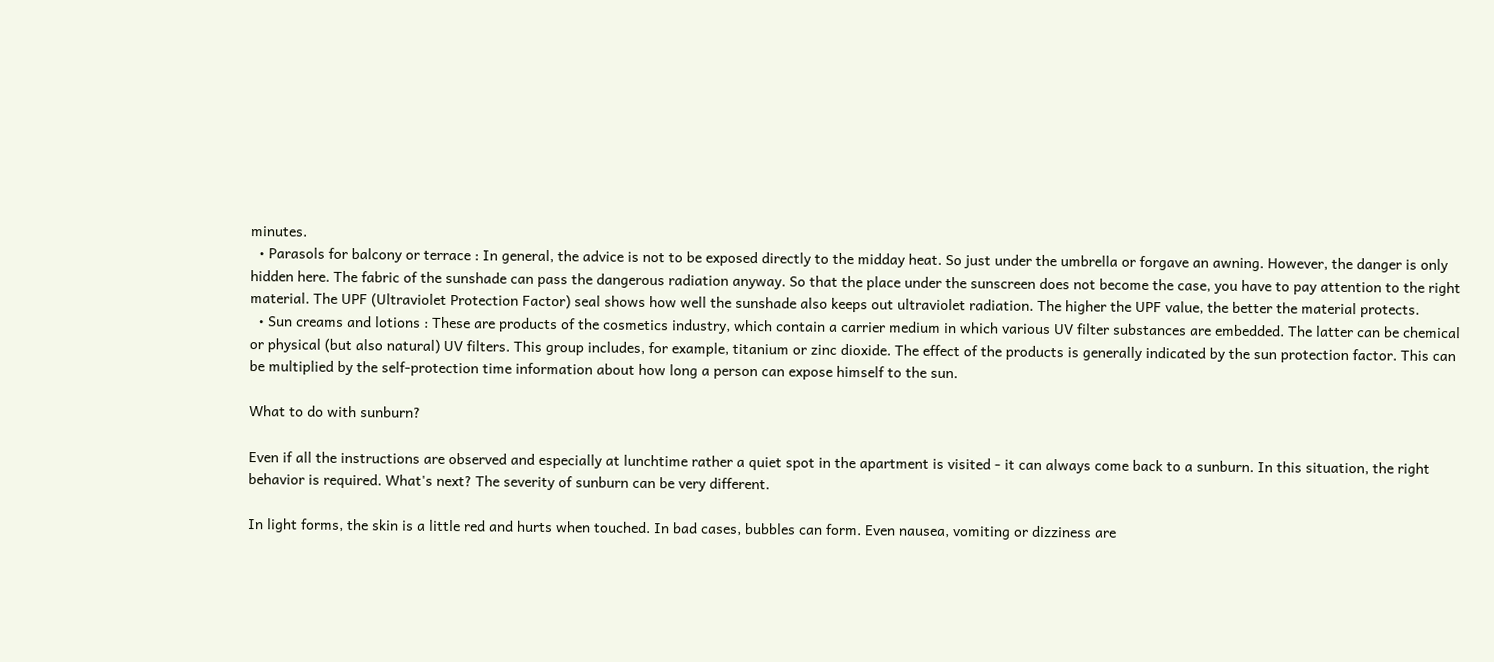minutes.
  • Parasols for balcony or terrace : In general, the advice is not to be exposed directly to the midday heat. So just under the umbrella or forgave an awning. However, the danger is only hidden here. The fabric of the sunshade can pass the dangerous radiation anyway. So that the place under the sunscreen does not become the case, you have to pay attention to the right material. The UPF (Ultraviolet Protection Factor) seal shows how well the sunshade also keeps out ultraviolet radiation. The higher the UPF value, the better the material protects.
  • Sun creams and lotions : These are products of the cosmetics industry, which contain a carrier medium in which various UV filter substances are embedded. The latter can be chemical or physical (but also natural) UV filters. This group includes, for example, titanium or zinc dioxide. The effect of the products is generally indicated by the sun protection factor. This can be multiplied by the self-protection time information about how long a person can expose himself to the sun.

What to do with sunburn?

Even if all the instructions are observed and especially at lunchtime rather a quiet spot in the apartment is visited - it can always come back to a sunburn. In this situation, the right behavior is required. What's next? The severity of sunburn can be very different.

In light forms, the skin is a little red and hurts when touched. In bad cases, bubbles can form. Even nausea, vomiting or dizziness are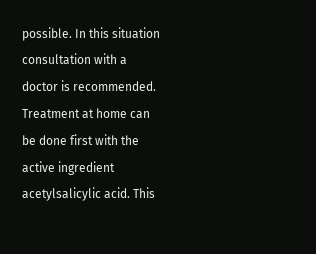possible. In this situation consultation with a doctor is recommended. Treatment at home can be done first with the active ingredient acetylsalicylic acid. This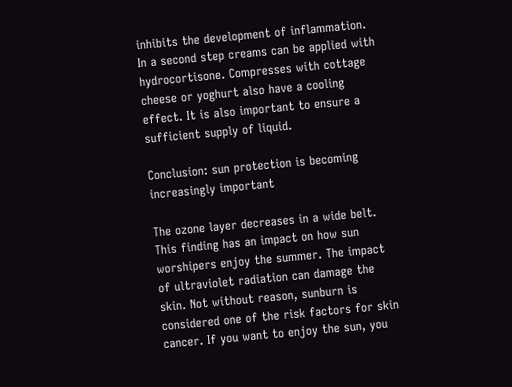inhibits the development of inflammation. In a second step creams can be applied with hydrocortisone. Compresses with cottage cheese or yoghurt also have a cooling effect. It is also important to ensure a sufficient supply of liquid.

Conclusion: sun protection is becoming increasingly important

The ozone layer decreases in a wide belt. This finding has an impact on how sun worshipers enjoy the summer. The impact of ultraviolet radiation can damage the skin. Not without reason, sunburn is considered one of the risk factors for skin cancer. If you want to enjoy the sun, you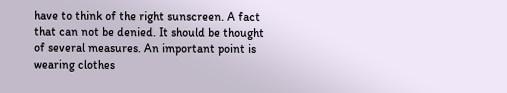have to think of the right sunscreen. A fact that can not be denied. It should be thought of several measures. An important point is wearing clothes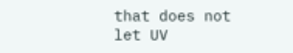that does not let UV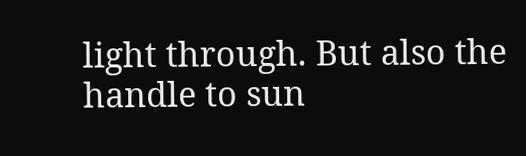light through. But also the handle to sun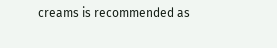creams is recommended as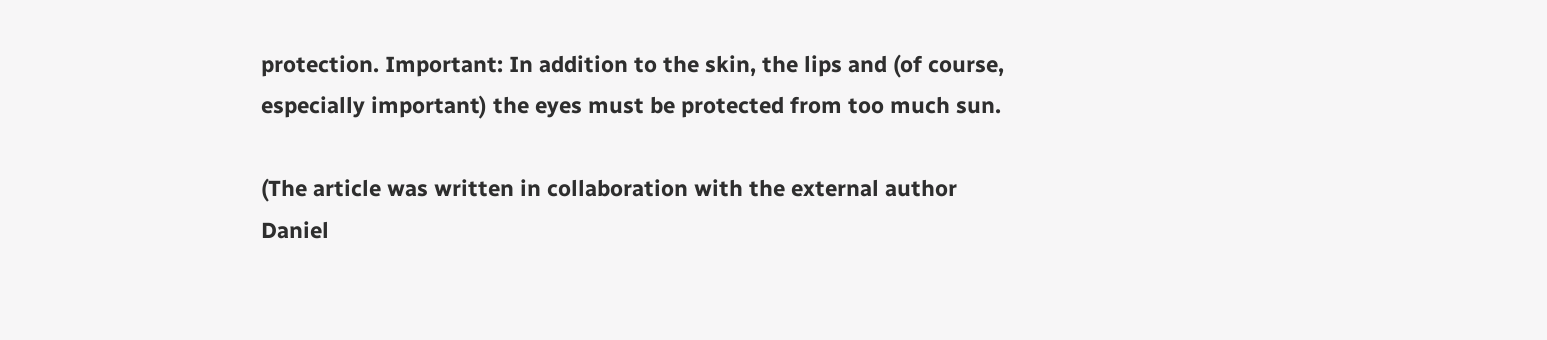protection. Important: In addition to the skin, the lips and (of course, especially important) the eyes must be protected from too much sun.

(The article was written in collaboration with the external author Daniel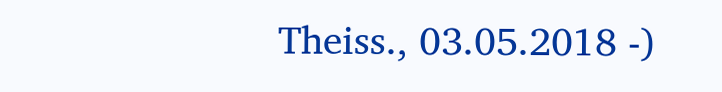Theiss., 03.05.2018 -)